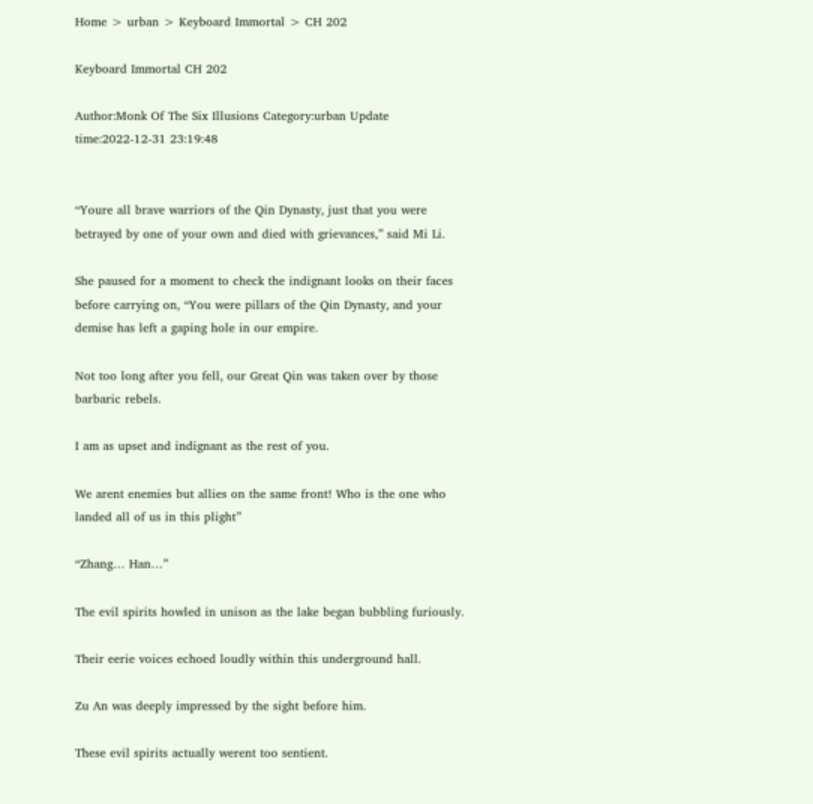Home > urban > Keyboard Immortal > CH 202

Keyboard Immortal CH 202

Author:Monk Of The Six Illusions Category:urban Update time:2022-12-31 23:19:48


“Youre all brave warriors of the Qin Dynasty, just that you were betrayed by one of your own and died with grievances,” said Mi Li.

She paused for a moment to check the indignant looks on their faces before carrying on, “You were pillars of the Qin Dynasty, and your demise has left a gaping hole in our empire.

Not too long after you fell, our Great Qin was taken over by those barbaric rebels.

I am as upset and indignant as the rest of you.

We arent enemies but allies on the same front! Who is the one who landed all of us in this plight”

“Zhang… Han…”

The evil spirits howled in unison as the lake began bubbling furiously.

Their eerie voices echoed loudly within this underground hall.

Zu An was deeply impressed by the sight before him.

These evil spirits actually werent too sentient.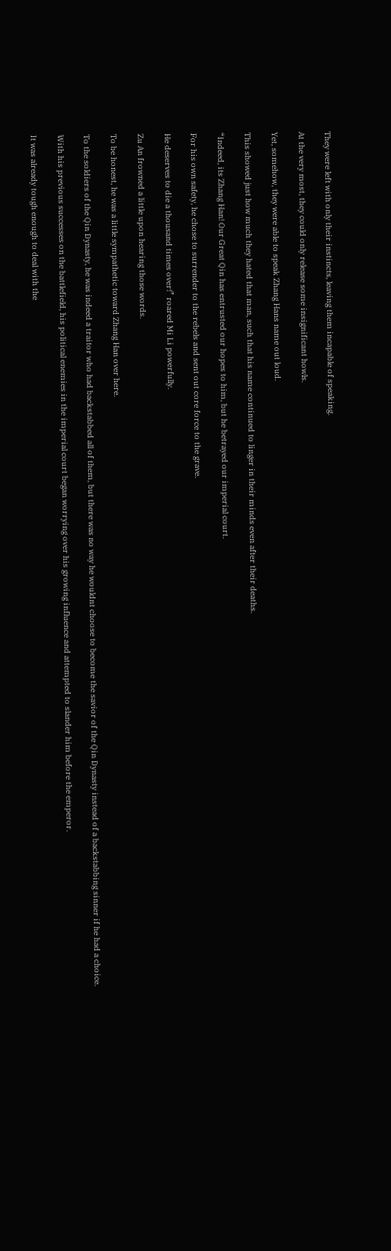They were left with only their instincts, leaving them incapable of speaking.

At the very most, they could only release some insignificant howls.

Yet, somehow, they were able to speak Zhang Hans name out loud.

This showed just how much they hated that man, such that his name continued to linger in their minds even after their deaths.

“Indeed, its Zhang Han! Our Great Qin has entrusted our hopes to him, but he betrayed our imperial court.

For his own safety, he chose to surrender to the rebels and sent out core force to the grave.

He deserves to die a thousand times over!” roared Mi Li powerfully.

Zu An frowned a little upon hearing those words.

To be honest, he was a little sympathetic toward Zhang Han over here.

To the soldiers of the Qin Dynasty, he was indeed a traitor who had backstabbed all of them, but there was no way he wouldnt choose to become the savior of the Qin Dynasty instead of a backstabbing sinner if he had a choice.

With his previous successes on the battlefield, his political enemies in the imperial court began worrying over his growing influence and attempted to slander him before the emperor.

It was already tough enough to deal with the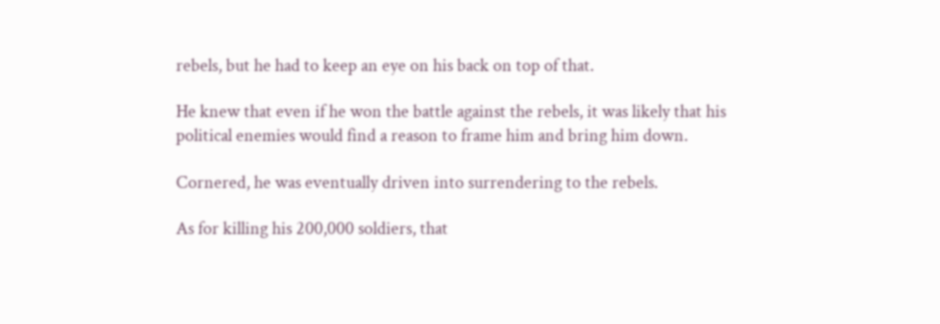rebels, but he had to keep an eye on his back on top of that.

He knew that even if he won the battle against the rebels, it was likely that his political enemies would find a reason to frame him and bring him down.

Cornered, he was eventually driven into surrendering to the rebels.

As for killing his 200,000 soldiers, that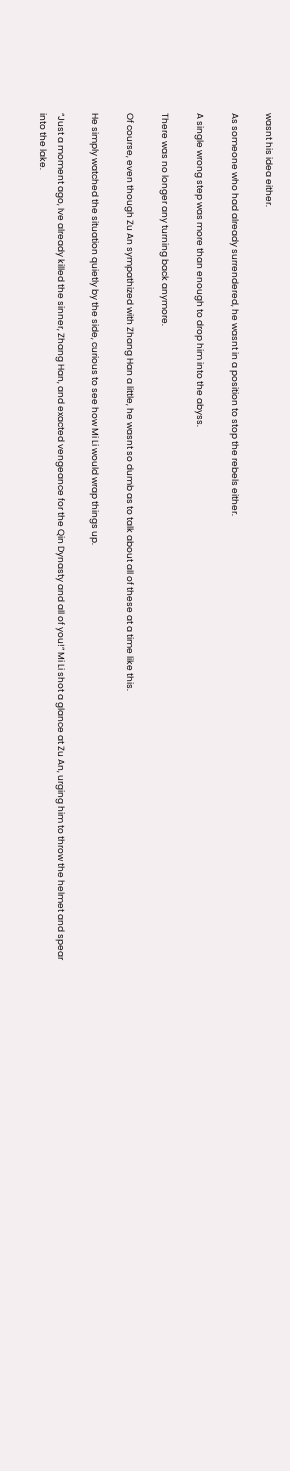wasnt his idea either.

As someone who had already surrendered, he wasnt in a position to stop the rebels either.

A single wrong step was more than enough to drop him into the abyss.

There was no longer any turning back anymore.

Of course, even though Zu An sympathized with Zhang Han a little, he wasnt so dumb as to talk about all of these at a time like this.

He simply watched the situation quietly by the side, curious to see how Mi Li would wrap things up.

“Just a moment ago, Ive already killed the sinner, Zhang Han, and exacted vengeance for the Qin Dynasty and all of you!” Mi Li shot a glance at Zu An, urging him to throw the helmet and spear into the lake.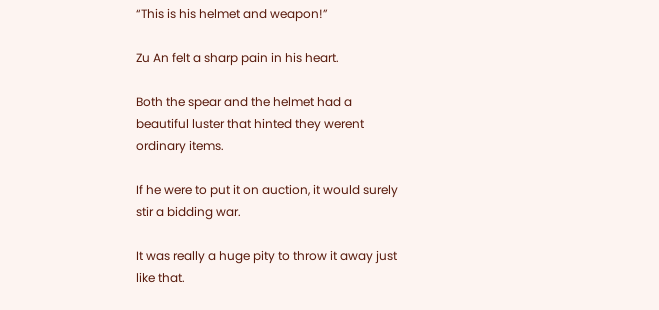“This is his helmet and weapon!”

Zu An felt a sharp pain in his heart.

Both the spear and the helmet had a beautiful luster that hinted they werent ordinary items.

If he were to put it on auction, it would surely stir a bidding war.

It was really a huge pity to throw it away just like that.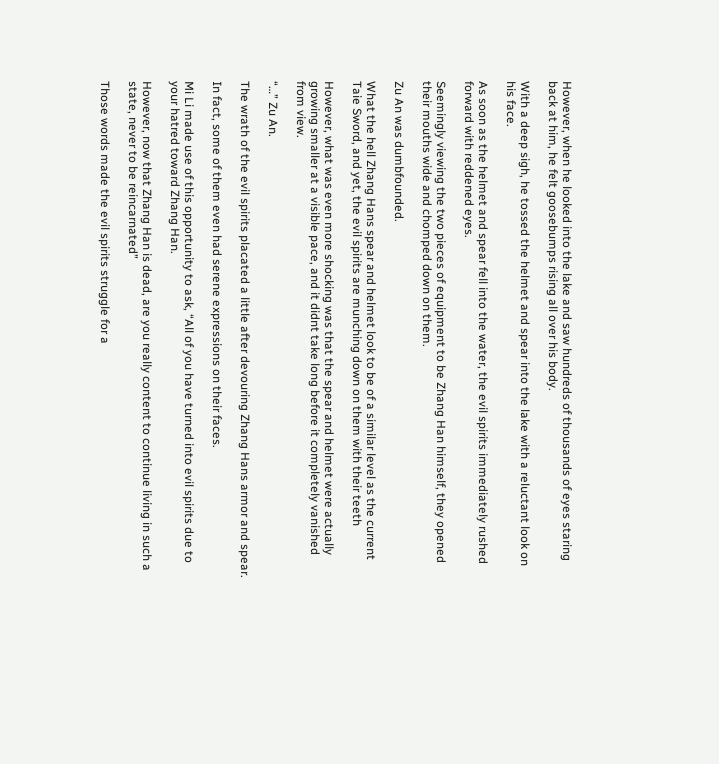However, when he looked into the lake and saw hundreds of thousands of eyes staring back at him, he felt goosebumps rising all over his body.

With a deep sigh, he tossed the helmet and spear into the lake with a reluctant look on his face.

As soon as the helmet and spear fell into the water, the evil spirits immediately rushed forward with reddened eyes.

Seemingly viewing the two pieces of equipment to be Zhang Han himself, they opened their mouths wide and chomped down on them.

Zu An was dumbfounded.

What the hell Zhang Hans spear and helmet look to be of a similar level as the current Taie Sword, and yet, the evil spirits are munching down on them with their teeth

However, what was even more shocking was that the spear and helmet were actually growing smaller at a visible pace, and it didnt take long before it completely vanished from view.

“…” Zu An.

The wrath of the evil spirits placated a little after devouring Zhang Hans armor and spear.

In fact, some of them even had serene expressions on their faces.

Mi Li made use of this opportunity to ask, “All of you have turned into evil spirits due to your hatred toward Zhang Han.

However, now that Zhang Han is dead, are you really content to continue living in such a state, never to be reincarnated”

Those words made the evil spirits struggle for a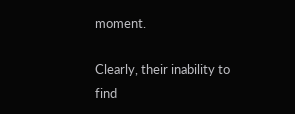moment.

Clearly, their inability to find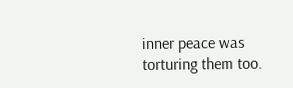inner peace was torturing them too.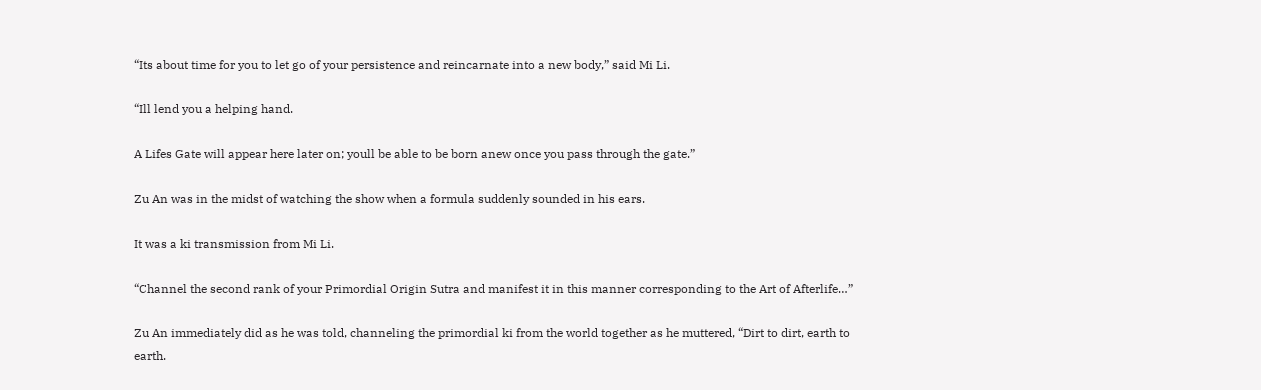“Its about time for you to let go of your persistence and reincarnate into a new body,” said Mi Li.

“Ill lend you a helping hand.

A Lifes Gate will appear here later on; youll be able to be born anew once you pass through the gate.”

Zu An was in the midst of watching the show when a formula suddenly sounded in his ears.

It was a ki transmission from Mi Li.

“Channel the second rank of your Primordial Origin Sutra and manifest it in this manner corresponding to the Art of Afterlife…”

Zu An immediately did as he was told, channeling the primordial ki from the world together as he muttered, “Dirt to dirt, earth to earth.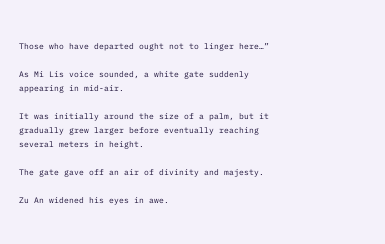Those who have departed ought not to linger here…”

As Mi Lis voice sounded, a white gate suddenly appearing in mid-air.

It was initially around the size of a palm, but it gradually grew larger before eventually reaching several meters in height.

The gate gave off an air of divinity and majesty.

Zu An widened his eyes in awe.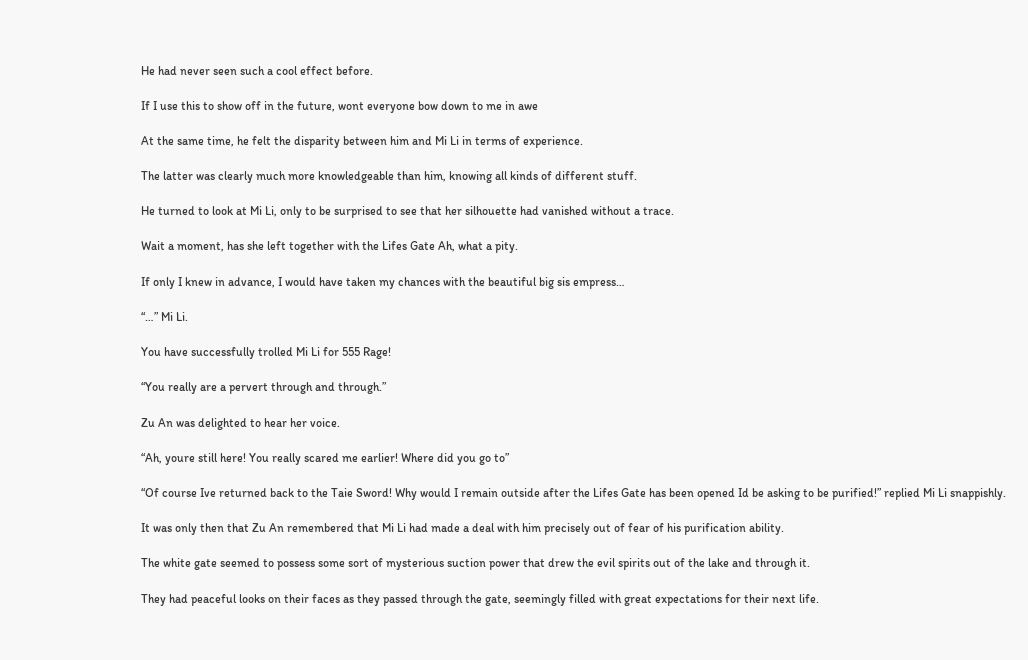He had never seen such a cool effect before.

If I use this to show off in the future, wont everyone bow down to me in awe

At the same time, he felt the disparity between him and Mi Li in terms of experience.

The latter was clearly much more knowledgeable than him, knowing all kinds of different stuff.

He turned to look at Mi Li, only to be surprised to see that her silhouette had vanished without a trace.

Wait a moment, has she left together with the Lifes Gate Ah, what a pity.

If only I knew in advance, I would have taken my chances with the beautiful big sis empress…

“…” Mi Li.

You have successfully trolled Mi Li for 555 Rage!

“You really are a pervert through and through.”

Zu An was delighted to hear her voice.

“Ah, youre still here! You really scared me earlier! Where did you go to”

“Of course Ive returned back to the Taie Sword! Why would I remain outside after the Lifes Gate has been opened Id be asking to be purified!” replied Mi Li snappishly.

It was only then that Zu An remembered that Mi Li had made a deal with him precisely out of fear of his purification ability.

The white gate seemed to possess some sort of mysterious suction power that drew the evil spirits out of the lake and through it.

They had peaceful looks on their faces as they passed through the gate, seemingly filled with great expectations for their next life.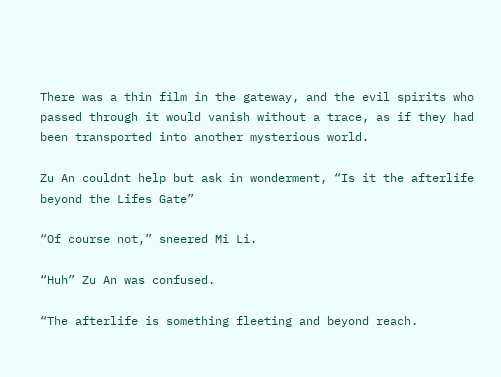There was a thin film in the gateway, and the evil spirits who passed through it would vanish without a trace, as if they had been transported into another mysterious world.

Zu An couldnt help but ask in wonderment, “Is it the afterlife beyond the Lifes Gate”

“Of course not,” sneered Mi Li.

“Huh” Zu An was confused.

“The afterlife is something fleeting and beyond reach.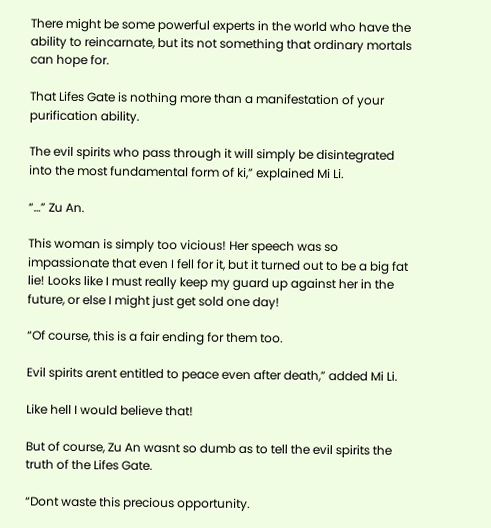There might be some powerful experts in the world who have the ability to reincarnate, but its not something that ordinary mortals can hope for.

That Lifes Gate is nothing more than a manifestation of your purification ability.

The evil spirits who pass through it will simply be disintegrated into the most fundamental form of ki,” explained Mi Li.

“…” Zu An.

This woman is simply too vicious! Her speech was so impassionate that even I fell for it, but it turned out to be a big fat lie! Looks like I must really keep my guard up against her in the future, or else I might just get sold one day!

“Of course, this is a fair ending for them too.

Evil spirits arent entitled to peace even after death,” added Mi Li.

Like hell I would believe that!

But of course, Zu An wasnt so dumb as to tell the evil spirits the truth of the Lifes Gate.

“Dont waste this precious opportunity.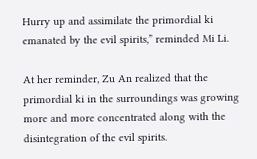Hurry up and assimilate the primordial ki emanated by the evil spirits,” reminded Mi Li.

At her reminder, Zu An realized that the primordial ki in the surroundings was growing more and more concentrated along with the disintegration of the evil spirits.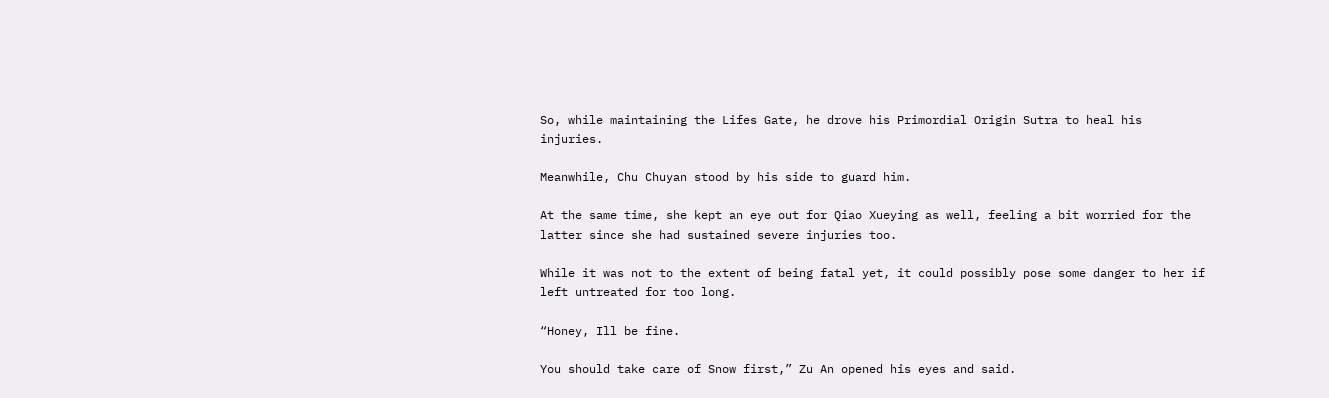So, while maintaining the Lifes Gate, he drove his Primordial Origin Sutra to heal his injuries.

Meanwhile, Chu Chuyan stood by his side to guard him.

At the same time, she kept an eye out for Qiao Xueying as well, feeling a bit worried for the latter since she had sustained severe injuries too.

While it was not to the extent of being fatal yet, it could possibly pose some danger to her if left untreated for too long.

“Honey, Ill be fine.

You should take care of Snow first,” Zu An opened his eyes and said.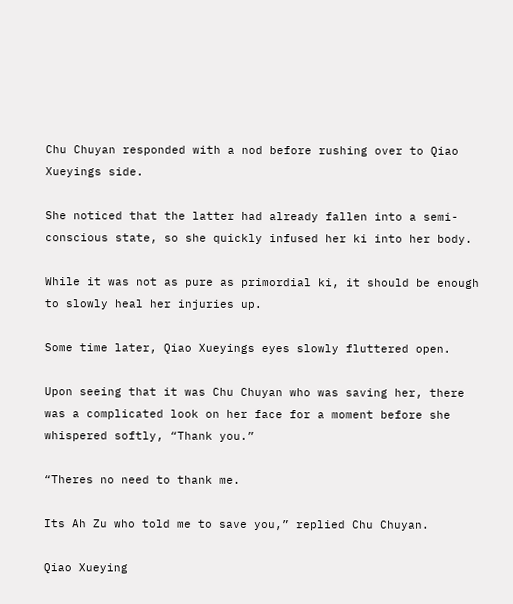Chu Chuyan responded with a nod before rushing over to Qiao Xueyings side.

She noticed that the latter had already fallen into a semi-conscious state, so she quickly infused her ki into her body.

While it was not as pure as primordial ki, it should be enough to slowly heal her injuries up.

Some time later, Qiao Xueyings eyes slowly fluttered open.

Upon seeing that it was Chu Chuyan who was saving her, there was a complicated look on her face for a moment before she whispered softly, “Thank you.”

“Theres no need to thank me.

Its Ah Zu who told me to save you,” replied Chu Chuyan.

Qiao Xueying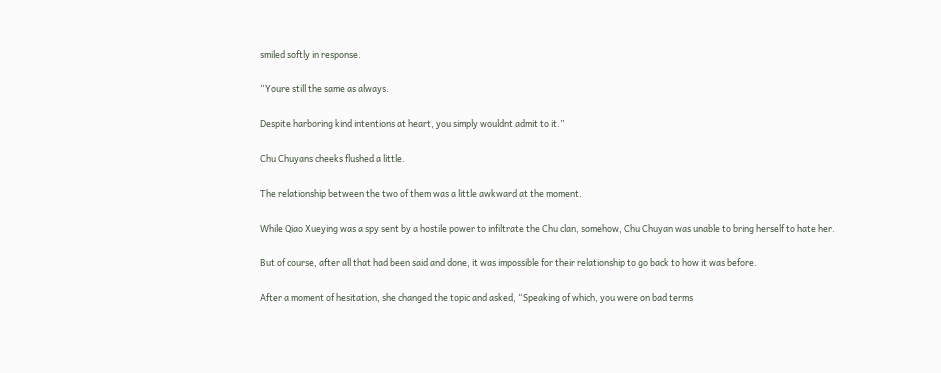smiled softly in response.

“Youre still the same as always.

Despite harboring kind intentions at heart, you simply wouldnt admit to it.”

Chu Chuyans cheeks flushed a little.

The relationship between the two of them was a little awkward at the moment.

While Qiao Xueying was a spy sent by a hostile power to infiltrate the Chu clan, somehow, Chu Chuyan was unable to bring herself to hate her.

But of course, after all that had been said and done, it was impossible for their relationship to go back to how it was before.

After a moment of hesitation, she changed the topic and asked, “Speaking of which, you were on bad terms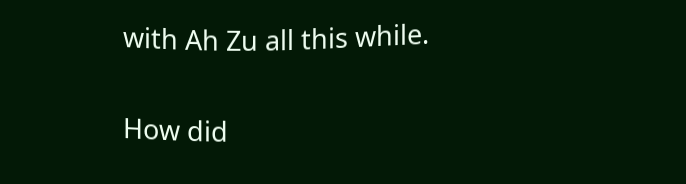with Ah Zu all this while.

How did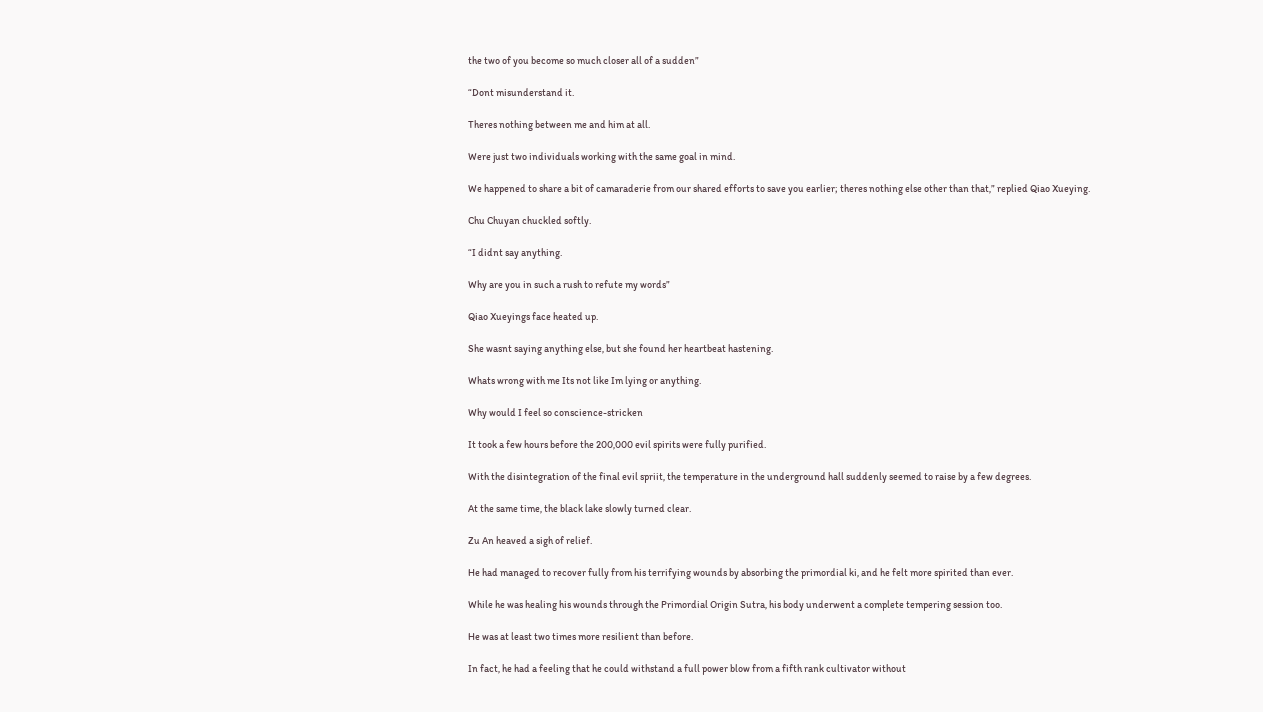the two of you become so much closer all of a sudden”

“Dont misunderstand it.

Theres nothing between me and him at all.

Were just two individuals working with the same goal in mind.

We happened to share a bit of camaraderie from our shared efforts to save you earlier; theres nothing else other than that,” replied Qiao Xueying.

Chu Chuyan chuckled softly.

“I didnt say anything.

Why are you in such a rush to refute my words”

Qiao Xueyings face heated up.

She wasnt saying anything else, but she found her heartbeat hastening.

Whats wrong with me Its not like Im lying or anything.

Why would I feel so conscience-stricken

It took a few hours before the 200,000 evil spirits were fully purified.

With the disintegration of the final evil spriit, the temperature in the underground hall suddenly seemed to raise by a few degrees.

At the same time, the black lake slowly turned clear.

Zu An heaved a sigh of relief.

He had managed to recover fully from his terrifying wounds by absorbing the primordial ki, and he felt more spirited than ever.

While he was healing his wounds through the Primordial Origin Sutra, his body underwent a complete tempering session too.

He was at least two times more resilient than before.

In fact, he had a feeling that he could withstand a full power blow from a fifth rank cultivator without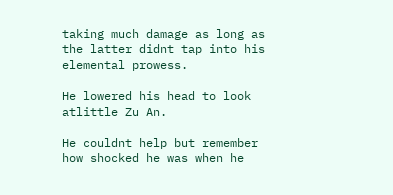taking much damage as long as the latter didnt tap into his elemental prowess.

He lowered his head to look atlittle Zu An.

He couldnt help but remember how shocked he was when he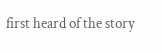first heard of the story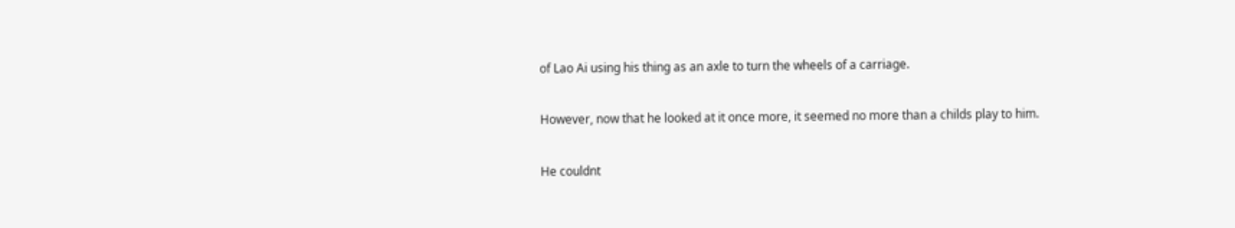of Lao Ai using his thing as an axle to turn the wheels of a carriage.

However, now that he looked at it once more, it seemed no more than a childs play to him.

He couldnt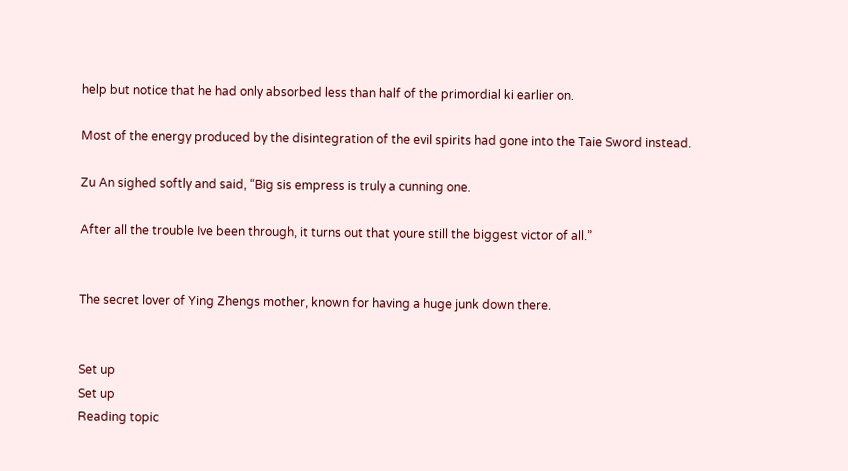help but notice that he had only absorbed less than half of the primordial ki earlier on.

Most of the energy produced by the disintegration of the evil spirits had gone into the Taie Sword instead.

Zu An sighed softly and said, “Big sis empress is truly a cunning one.

After all the trouble Ive been through, it turns out that youre still the biggest victor of all.”


The secret lover of Ying Zhengs mother, known for having a huge junk down there.


Set up
Set up
Reading topic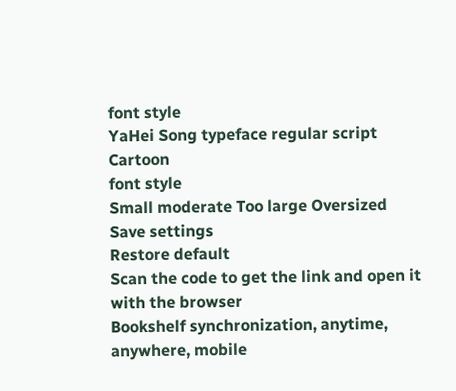font style
YaHei Song typeface regular script Cartoon
font style
Small moderate Too large Oversized
Save settings
Restore default
Scan the code to get the link and open it with the browser
Bookshelf synchronization, anytime, anywhere, mobile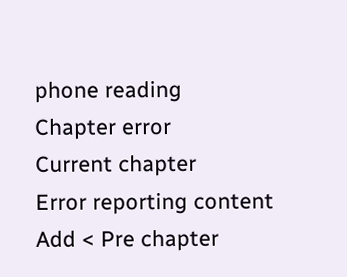phone reading
Chapter error
Current chapter
Error reporting content
Add < Pre chapter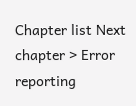Chapter list Next chapter > Error reporting